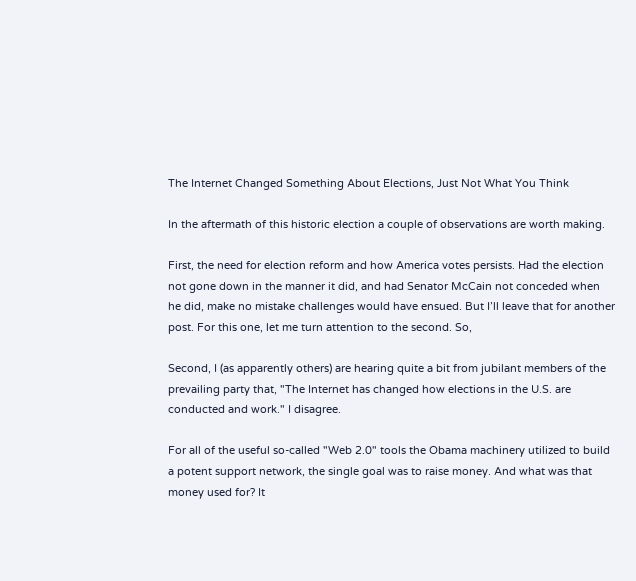The Internet Changed Something About Elections, Just Not What You Think

In the aftermath of this historic election a couple of observations are worth making.

First, the need for election reform and how America votes persists. Had the election not gone down in the manner it did, and had Senator McCain not conceded when he did, make no mistake challenges would have ensued. But I’ll leave that for another post. For this one, let me turn attention to the second. So,

Second, I (as apparently others) are hearing quite a bit from jubilant members of the prevailing party that, "The Internet has changed how elections in the U.S. are conducted and work." I disagree.

For all of the useful so-called "Web 2.0" tools the Obama machinery utilized to build a potent support network, the single goal was to raise money. And what was that money used for? It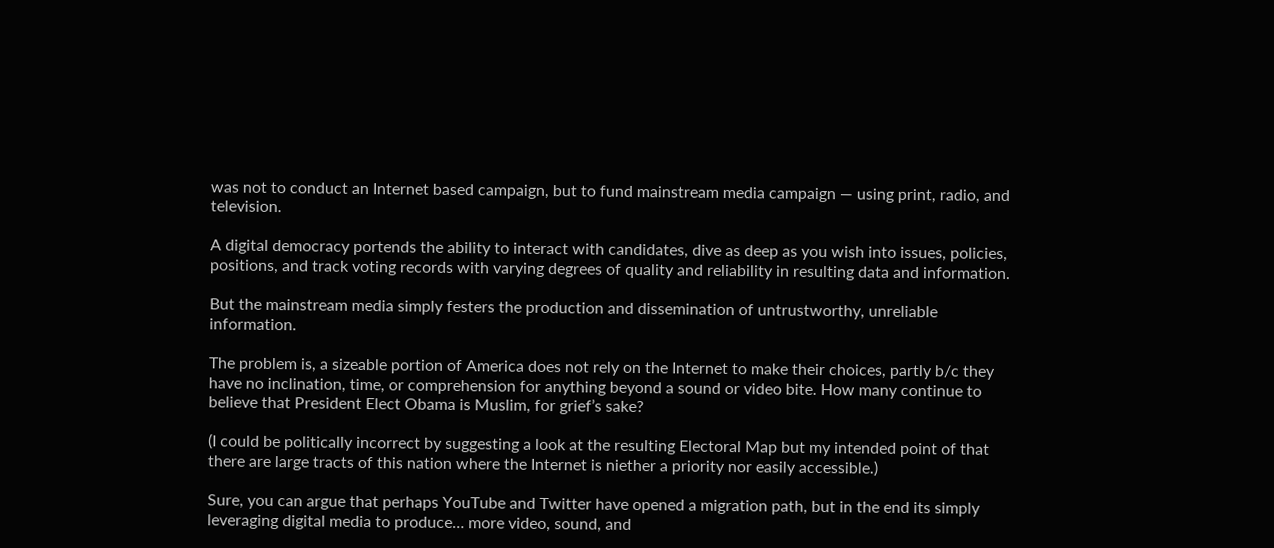was not to conduct an Internet based campaign, but to fund mainstream media campaign — using print, radio, and television.

A digital democracy portends the ability to interact with candidates, dive as deep as you wish into issues, policies, positions, and track voting records with varying degrees of quality and reliability in resulting data and information.

But the mainstream media simply festers the production and dissemination of untrustworthy, unreliable information.

The problem is, a sizeable portion of America does not rely on the Internet to make their choices, partly b/c they have no inclination, time, or comprehension for anything beyond a sound or video bite. How many continue to believe that President Elect Obama is Muslim, for grief’s sake?

(I could be politically incorrect by suggesting a look at the resulting Electoral Map but my intended point of that there are large tracts of this nation where the Internet is niether a priority nor easily accessible.)

Sure, you can argue that perhaps YouTube and Twitter have opened a migration path, but in the end its simply leveraging digital media to produce… more video, sound, and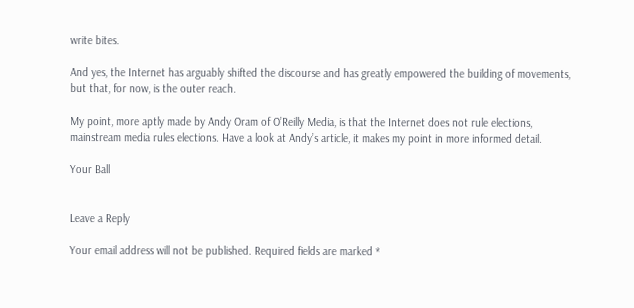write bites.

And yes, the Internet has arguably shifted the discourse and has greatly empowered the building of movements, but that, for now, is the outer reach.

My point, more aptly made by Andy Oram of O’Reilly Media, is that the Internet does not rule elections, mainstream media rules elections. Have a look at Andy’s article, it makes my point in more informed detail.

Your Ball


Leave a Reply

Your email address will not be published. Required fields are marked *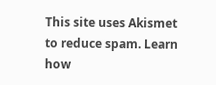This site uses Akismet to reduce spam. Learn how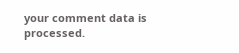your comment data is processed.